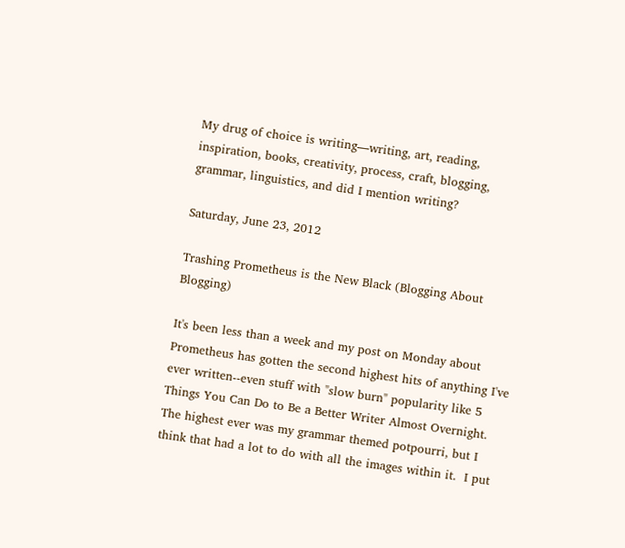My drug of choice is writing––writing, art, reading, inspiration, books, creativity, process, craft, blogging, grammar, linguistics, and did I mention writing?

Saturday, June 23, 2012

Trashing Prometheus is the New Black (Blogging About Blogging)

It's been less than a week and my post on Monday about Prometheus has gotten the second highest hits of anything I've ever written--even stuff with "slow burn" popularity like 5 Things You Can Do to Be a Better Writer Almost Overnight.  The highest ever was my grammar themed potpourri, but I think that had a lot to do with all the images within it.  I put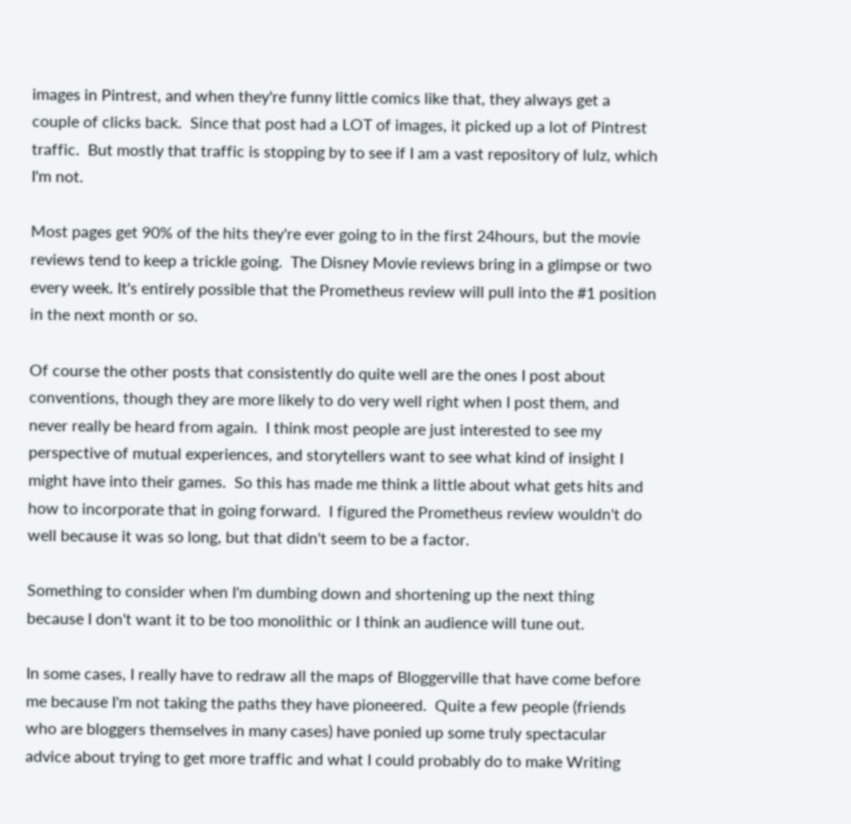images in Pintrest, and when they're funny little comics like that, they always get a couple of clicks back.  Since that post had a LOT of images, it picked up a lot of Pintrest traffic.  But mostly that traffic is stopping by to see if I am a vast repository of lulz, which I'm not.

Most pages get 90% of the hits they're ever going to in the first 24hours, but the movie reviews tend to keep a trickle going.  The Disney Movie reviews bring in a glimpse or two every week. It's entirely possible that the Prometheus review will pull into the #1 position in the next month or so.

Of course the other posts that consistently do quite well are the ones I post about conventions, though they are more likely to do very well right when I post them, and never really be heard from again.  I think most people are just interested to see my perspective of mutual experiences, and storytellers want to see what kind of insight I might have into their games.  So this has made me think a little about what gets hits and how to incorporate that in going forward.  I figured the Prometheus review wouldn't do well because it was so long, but that didn't seem to be a factor.

Something to consider when I'm dumbing down and shortening up the next thing because I don't want it to be too monolithic or I think an audience will tune out.

In some cases, I really have to redraw all the maps of Bloggerville that have come before me because I'm not taking the paths they have pioneered.  Quite a few people (friends who are bloggers themselves in many cases) have ponied up some truly spectacular advice about trying to get more traffic and what I could probably do to make Writing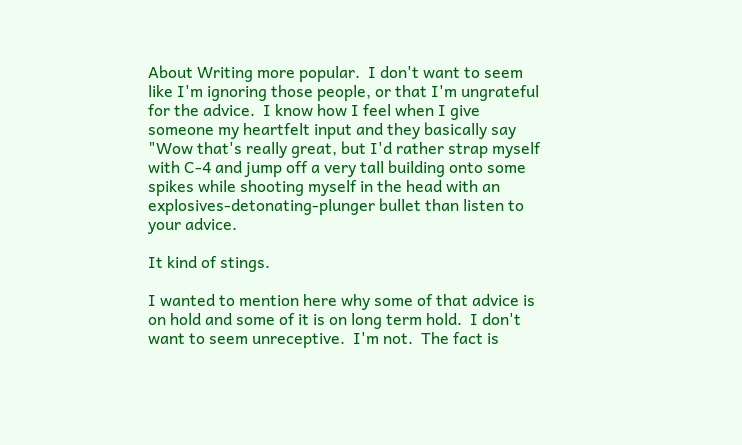About Writing more popular.  I don't want to seem like I'm ignoring those people, or that I'm ungrateful for the advice.  I know how I feel when I give someone my heartfelt input and they basically say "Wow that's really great, but I'd rather strap myself with C-4 and jump off a very tall building onto some spikes while shooting myself in the head with an explosives-detonating-plunger bullet than listen to your advice.

It kind of stings.

I wanted to mention here why some of that advice is on hold and some of it is on long term hold.  I don't want to seem unreceptive.  I'm not.  The fact is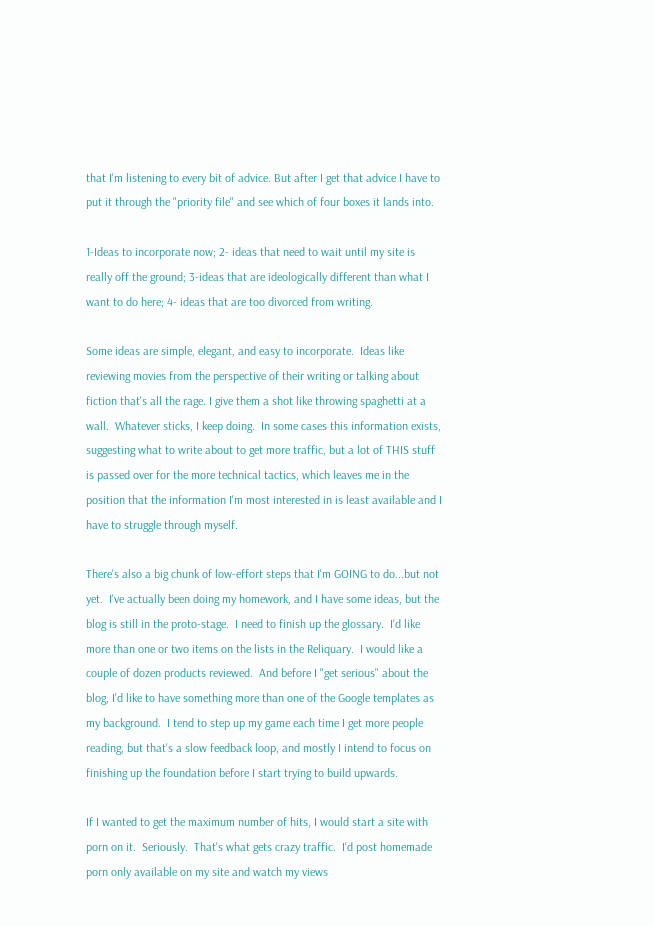that I'm listening to every bit of advice. But after I get that advice I have to put it through the "priority file" and see which of four boxes it lands into.

1-Ideas to incorporate now; 2- ideas that need to wait until my site is really off the ground; 3-ideas that are ideologically different than what I want to do here; 4- ideas that are too divorced from writing.

Some ideas are simple, elegant, and easy to incorporate.  Ideas like reviewing movies from the perspective of their writing or talking about fiction that's all the rage. I give them a shot like throwing spaghetti at a  wall.  Whatever sticks, I keep doing.  In some cases this information exists, suggesting what to write about to get more traffic, but a lot of THIS stuff is passed over for the more technical tactics, which leaves me in the position that the information I'm most interested in is least available and I have to struggle through myself.

There's also a big chunk of low-effort steps that I'm GOING to do...but not yet.  I've actually been doing my homework, and I have some ideas, but the blog is still in the proto-stage.  I need to finish up the glossary.  I'd like more than one or two items on the lists in the Reliquary.  I would like a couple of dozen products reviewed.  And before I "get serious" about the blog, I'd like to have something more than one of the Google templates as my background.  I tend to step up my game each time I get more people reading, but that's a slow feedback loop, and mostly I intend to focus on finishing up the foundation before I start trying to build upwards.

If I wanted to get the maximum number of hits, I would start a site with porn on it.  Seriously.  That's what gets crazy traffic.  I'd post homemade porn only available on my site and watch my views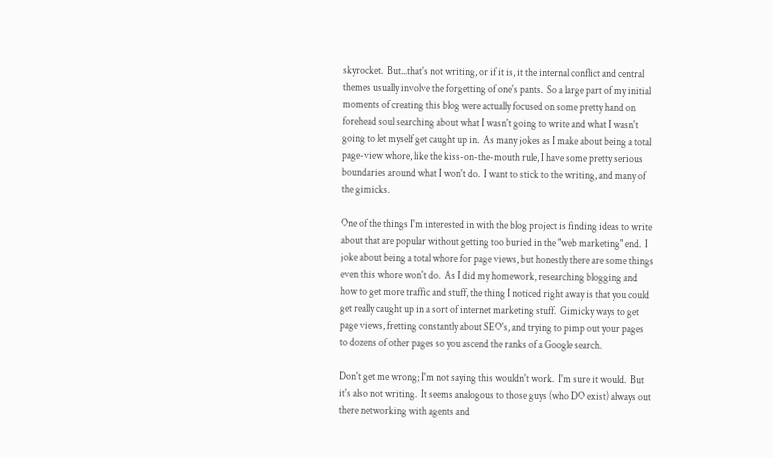skyrocket.  But...that's not writing, or if it is, it the internal conflict and central themes usually involve the forgetting of one's pants.  So a large part of my initial moments of creating this blog were actually focused on some pretty hand on forehead soul searching about what I wasn't going to write and what I wasn't going to let myself get caught up in.  As many jokes as I make about being a total page-view whore, like the kiss-on-the-mouth rule, I have some pretty serious boundaries around what I won't do.  I want to stick to the writing, and many of the gimicks.

One of the things I'm interested in with the blog project is finding ideas to write about that are popular without getting too buried in the "web marketing" end.  I joke about being a total whore for page views, but honestly there are some things even this whore won't do.  As I did my homework, researching blogging and how to get more traffic and stuff, the thing I noticed right away is that you could get really caught up in a sort of internet marketing stuff.  Gimicky ways to get page views, fretting constantly about SEO's, and trying to pimp out your pages to dozens of other pages so you ascend the ranks of a Google search.

Don't get me wrong; I'm not saying this wouldn't work.  I'm sure it would.  But it's also not writing.  It seems analogous to those guys (who DO exist) always out there networking with agents and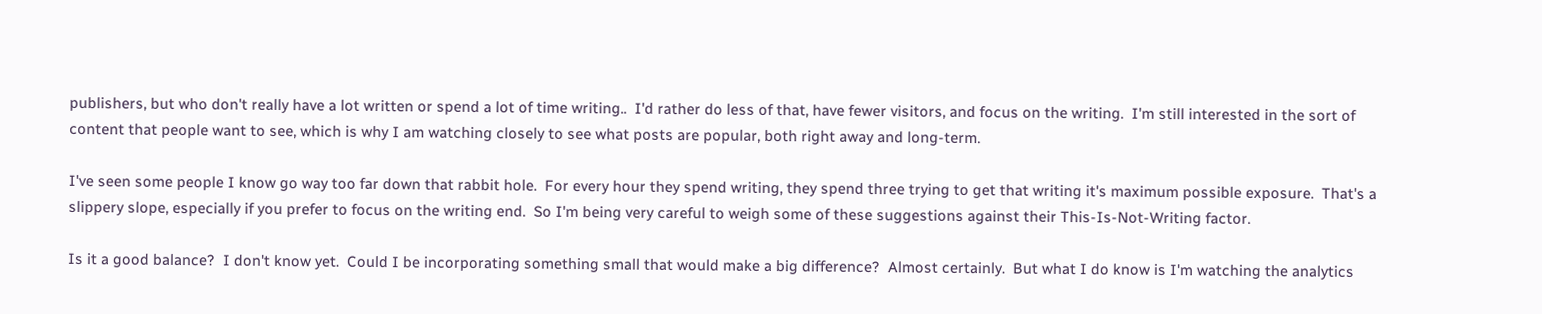publishers, but who don't really have a lot written or spend a lot of time writing..  I'd rather do less of that, have fewer visitors, and focus on the writing.  I'm still interested in the sort of content that people want to see, which is why I am watching closely to see what posts are popular, both right away and long-term.

I've seen some people I know go way too far down that rabbit hole.  For every hour they spend writing, they spend three trying to get that writing it's maximum possible exposure.  That's a slippery slope, especially if you prefer to focus on the writing end.  So I'm being very careful to weigh some of these suggestions against their This-Is-Not-Writing factor.

Is it a good balance?  I don't know yet.  Could I be incorporating something small that would make a big difference?  Almost certainly.  But what I do know is I'm watching the analytics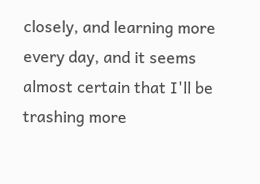closely, and learning more every day, and it seems almost certain that I'll be trashing more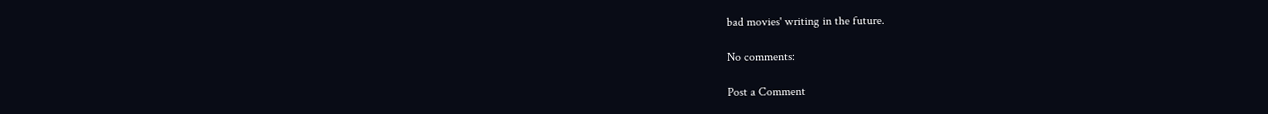bad movies' writing in the future.

No comments:

Post a Comment